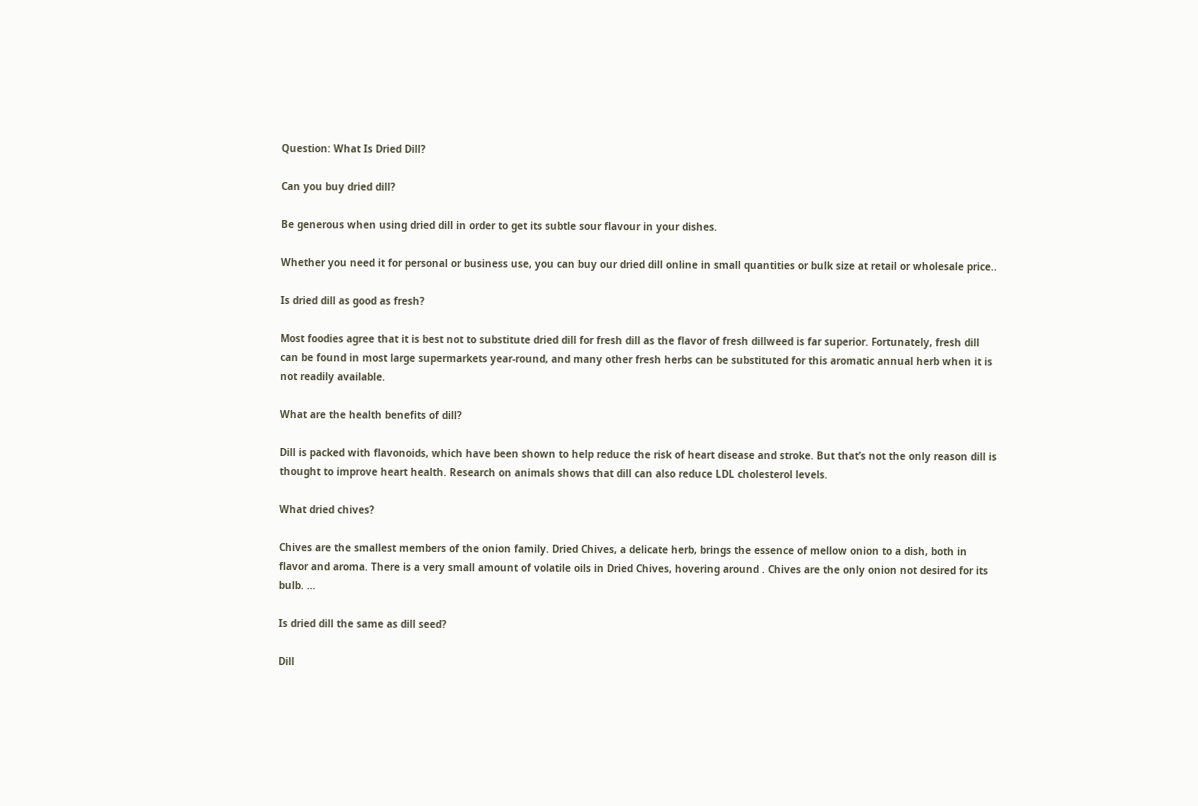Question: What Is Dried Dill?

Can you buy dried dill?

Be generous when using dried dill in order to get its subtle sour flavour in your dishes.

Whether you need it for personal or business use, you can buy our dried dill online in small quantities or bulk size at retail or wholesale price..

Is dried dill as good as fresh?

Most foodies agree that it is best not to substitute dried dill for fresh dill as the flavor of fresh dillweed is far superior. Fortunately, fresh dill can be found in most large supermarkets year-round, and many other fresh herbs can be substituted for this aromatic annual herb when it is not readily available.

What are the health benefits of dill?

Dill is packed with flavonoids, which have been shown to help reduce the risk of heart disease and stroke. But that’s not the only reason dill is thought to improve heart health. Research on animals shows that dill can also reduce LDL cholesterol levels.

What dried chives?

Chives are the smallest members of the onion family. Dried Chives, a delicate herb, brings the essence of mellow onion to a dish, both in flavor and aroma. There is a very small amount of volatile oils in Dried Chives, hovering around . Chives are the only onion not desired for its bulb. …

Is dried dill the same as dill seed?

Dill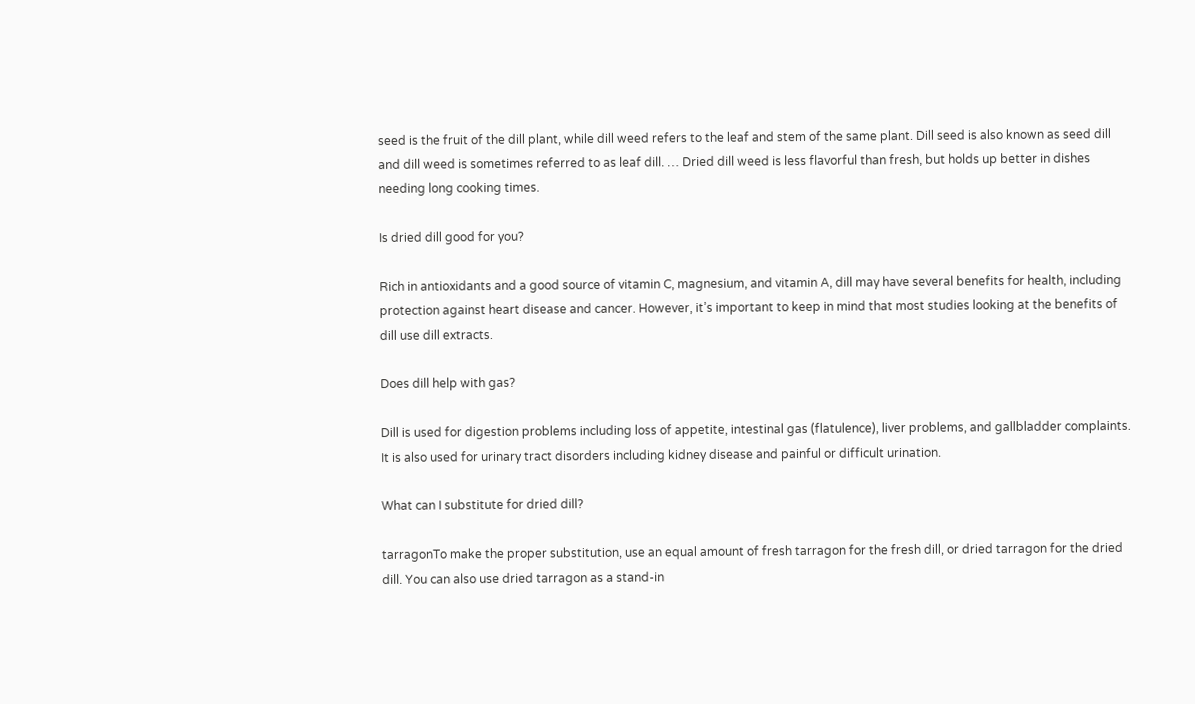seed is the fruit of the dill plant, while dill weed refers to the leaf and stem of the same plant. Dill seed is also known as seed dill and dill weed is sometimes referred to as leaf dill. … Dried dill weed is less flavorful than fresh, but holds up better in dishes needing long cooking times.

Is dried dill good for you?

Rich in antioxidants and a good source of vitamin C, magnesium, and vitamin A, dill may have several benefits for health, including protection against heart disease and cancer. However, it’s important to keep in mind that most studies looking at the benefits of dill use dill extracts.

Does dill help with gas?

Dill is used for digestion problems including loss of appetite, intestinal gas (flatulence), liver problems, and gallbladder complaints. It is also used for urinary tract disorders including kidney disease and painful or difficult urination.

What can I substitute for dried dill?

tarragonTo make the proper substitution, use an equal amount of fresh tarragon for the fresh dill, or dried tarragon for the dried dill. You can also use dried tarragon as a stand-in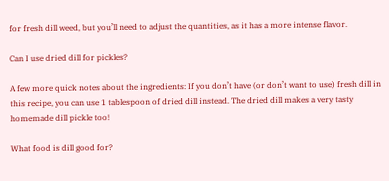for fresh dill weed, but you’ll need to adjust the quantities, as it has a more intense flavor.

Can I use dried dill for pickles?

A few more quick notes about the ingredients: If you don’t have (or don’t want to use) fresh dill in this recipe, you can use 1 tablespoon of dried dill instead. The dried dill makes a very tasty homemade dill pickle too!

What food is dill good for?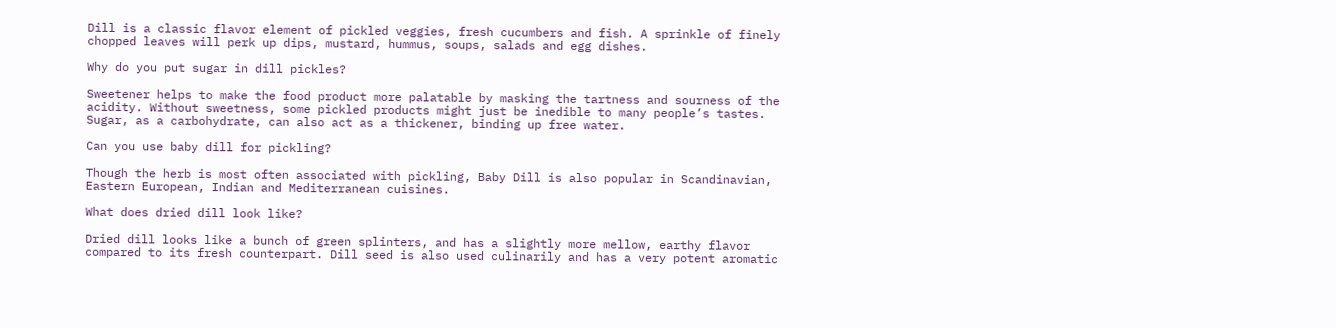Dill is a classic flavor element of pickled veggies, fresh cucumbers and fish. A sprinkle of finely chopped leaves will perk up dips, mustard, hummus, soups, salads and egg dishes.

Why do you put sugar in dill pickles?

Sweetener helps to make the food product more palatable by masking the tartness and sourness of the acidity. Without sweetness, some pickled products might just be inedible to many people’s tastes. Sugar, as a carbohydrate, can also act as a thickener, binding up free water.

Can you use baby dill for pickling?

Though the herb is most often associated with pickling, Baby Dill is also popular in Scandinavian, Eastern European, Indian and Mediterranean cuisines.

What does dried dill look like?

Dried dill looks like a bunch of green splinters, and has a slightly more mellow, earthy flavor compared to its fresh counterpart. Dill seed is also used culinarily and has a very potent aromatic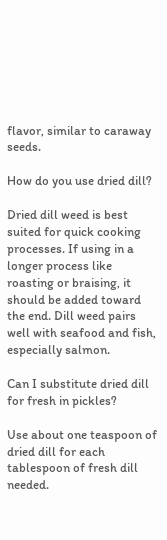flavor, similar to caraway seeds.

How do you use dried dill?

Dried dill weed is best suited for quick cooking processes. If using in a longer process like roasting or braising, it should be added toward the end. Dill weed pairs well with seafood and fish, especially salmon.

Can I substitute dried dill for fresh in pickles?

Use about one teaspoon of dried dill for each tablespoon of fresh dill needed.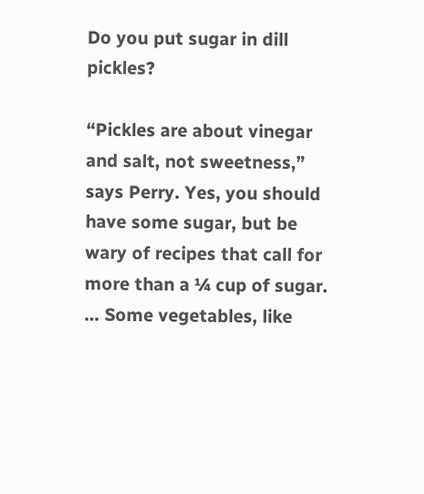Do you put sugar in dill pickles?

“Pickles are about vinegar and salt, not sweetness,” says Perry. Yes, you should have some sugar, but be wary of recipes that call for more than a ¼ cup of sugar. … Some vegetables, like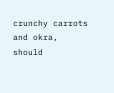crunchy carrots and okra, should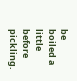be boiled a little before pickling.